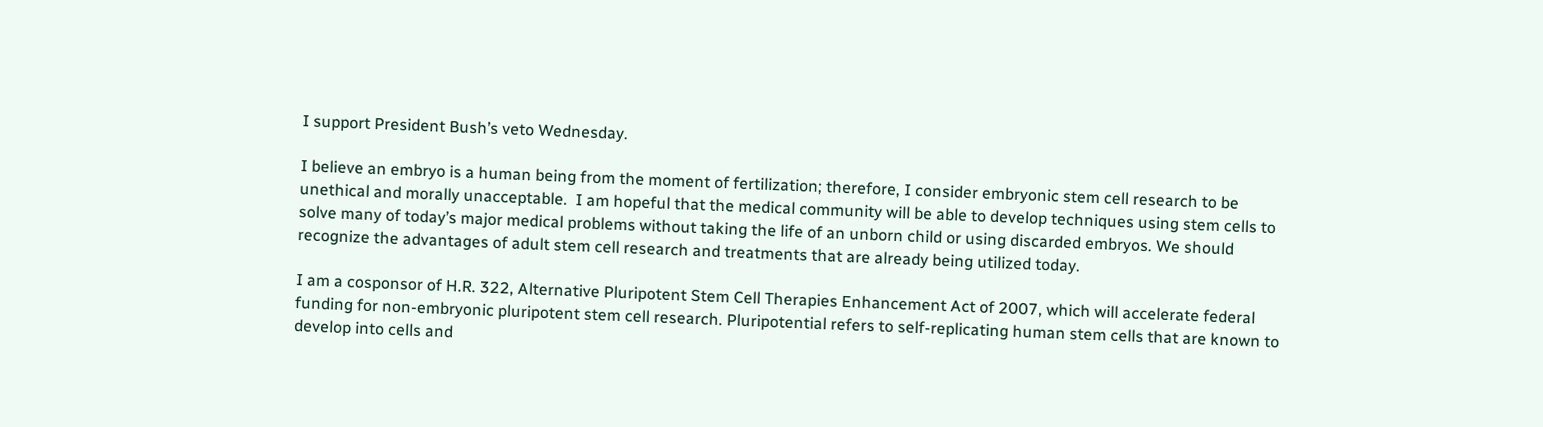I support President Bush’s veto Wednesday.

I believe an embryo is a human being from the moment of fertilization; therefore, I consider embryonic stem cell research to be unethical and morally unacceptable.  I am hopeful that the medical community will be able to develop techniques using stem cells to solve many of today’s major medical problems without taking the life of an unborn child or using discarded embryos. We should recognize the advantages of adult stem cell research and treatments that are already being utilized today.

I am a cosponsor of H.R. 322, Alternative Pluripotent Stem Cell Therapies Enhancement Act of 2007, which will accelerate federal funding for non-embryonic pluripotent stem cell research. Pluripotential refers to self-replicating human stem cells that are known to develop into cells and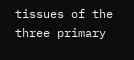tissues of the three primary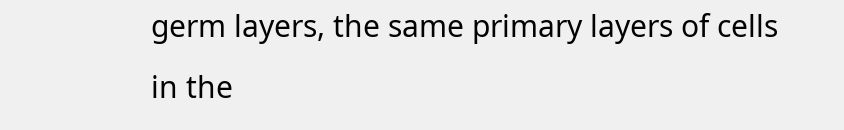germ layers, the same primary layers of cells in the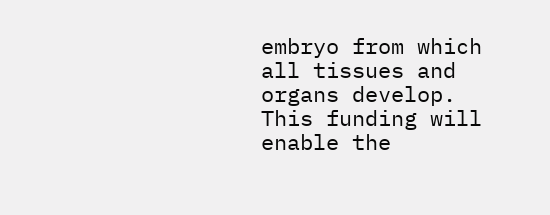embryo from which all tissues and organs develop. This funding will enable the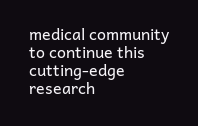medical community to continue this cutting-edge research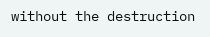without the destruction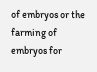of embryos or the farming of embryos for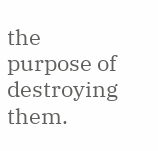the purpose of destroying them.